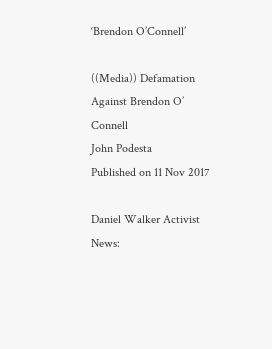‘Brendon O’Connell’

((Media)) Defamation Against Brendon O’ Connell
John Podesta
Published on 11 Nov 2017

Daniel Walker Activist News: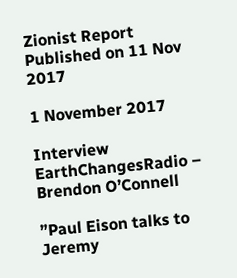Zionist Report
Published on 11 Nov 2017

1 November 2017

Interview EarthChangesRadio – Brendon O’Connell

”Paul Eison talks to Jeremy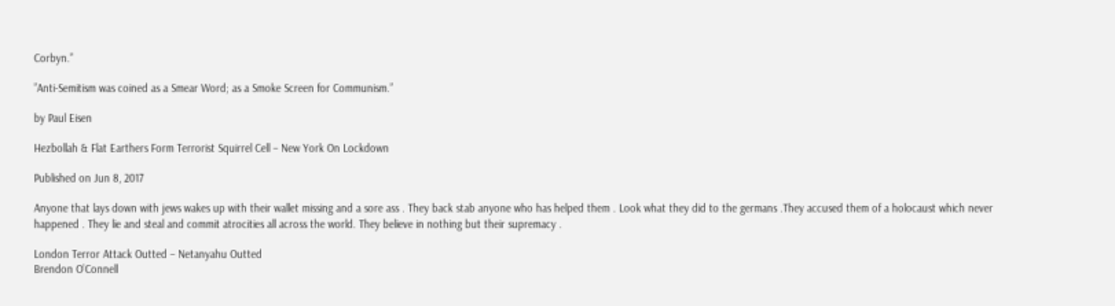Corbyn.”

”Anti-Semitism was coined as a Smear Word; as a Smoke Screen for Communism.”

by Paul Eisen

Hezbollah & Flat Earthers Form Terrorist Squirrel Cell – New York On Lockdown

Published on Jun 8, 2017

Anyone that lays down with jews wakes up with their wallet missing and a sore ass . They back stab anyone who has helped them . Look what they did to the germans .They accused them of a holocaust which never happened . They lie and steal and commit atrocities all across the world. They believe in nothing but their supremacy .

London Terror Attack Outted – Netanyahu Outted
Brendon O’Connell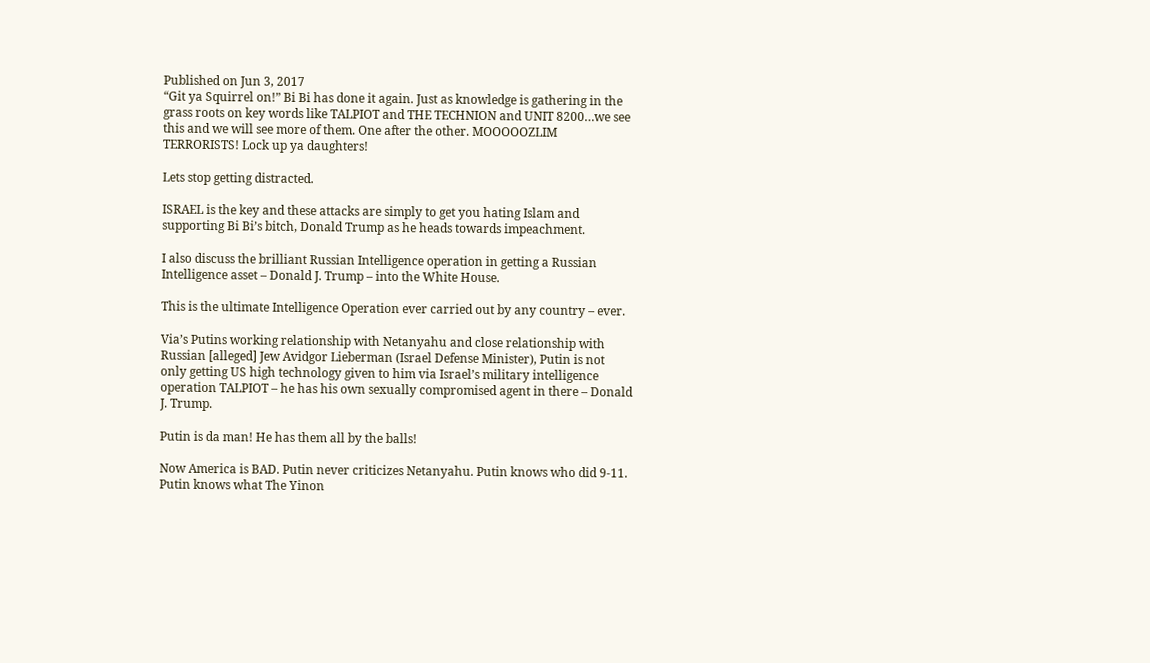Published on Jun 3, 2017
“Git ya Squirrel on!” Bi Bi has done it again. Just as knowledge is gathering in the grass roots on key words like TALPIOT and THE TECHNION and UNIT 8200…we see this and we will see more of them. One after the other. MOOOOOZLIM TERRORISTS! Lock up ya daughters!

Lets stop getting distracted.

ISRAEL is the key and these attacks are simply to get you hating Islam and supporting Bi Bi’s bitch, Donald Trump as he heads towards impeachment.

I also discuss the brilliant Russian Intelligence operation in getting a Russian Intelligence asset – Donald J. Trump – into the White House.

This is the ultimate Intelligence Operation ever carried out by any country – ever.

Via’s Putins working relationship with Netanyahu and close relationship with Russian [alleged] Jew Avidgor Lieberman (Israel Defense Minister), Putin is not only getting US high technology given to him via Israel’s military intelligence operation TALPIOT – he has his own sexually compromised agent in there – Donald J. Trump.

Putin is da man! He has them all by the balls!

Now America is BAD. Putin never criticizes Netanyahu. Putin knows who did 9-11. Putin knows what The Yinon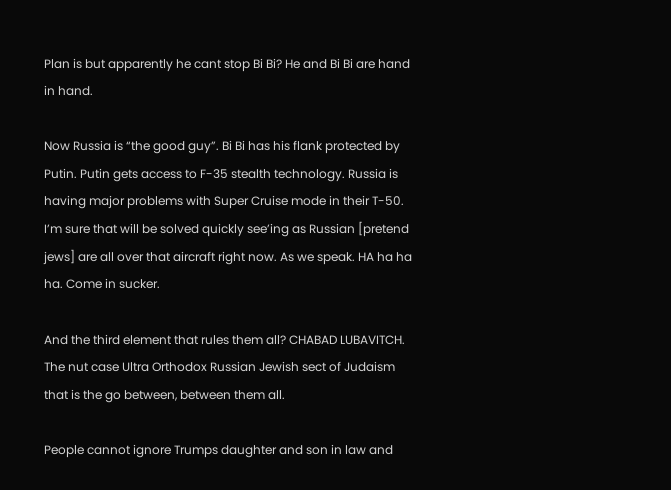Plan is but apparently he cant stop Bi Bi? He and Bi Bi are hand in hand.

Now Russia is “the good guy”. Bi Bi has his flank protected by Putin. Putin gets access to F-35 stealth technology. Russia is having major problems with Super Cruise mode in their T-50. I’m sure that will be solved quickly see’ing as Russian [pretend jews] are all over that aircraft right now. As we speak. HA ha ha ha. Come in sucker.

And the third element that rules them all? CHABAD LUBAVITCH. The nut case Ultra Orthodox Russian Jewish sect of Judaism that is the go between, between them all.

People cannot ignore Trumps daughter and son in law and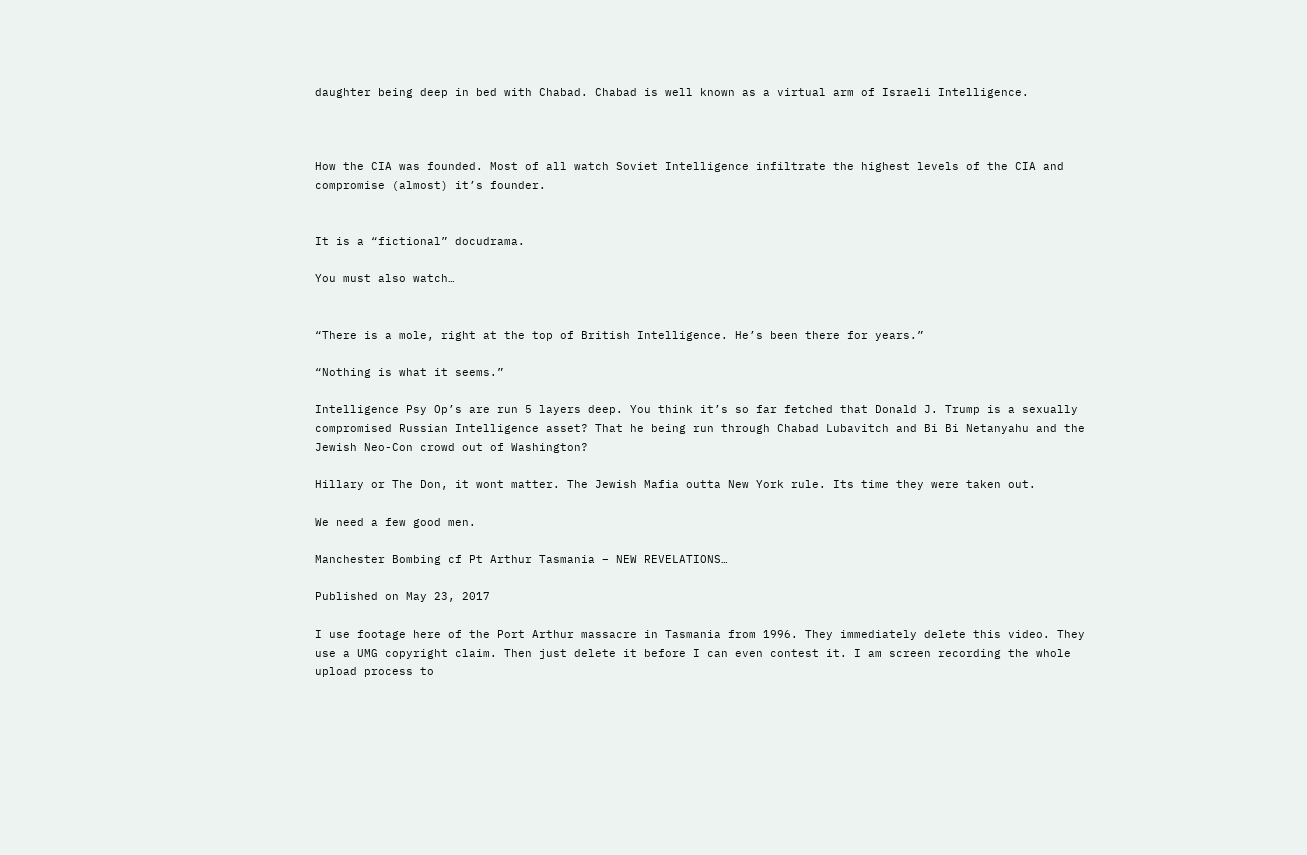daughter being deep in bed with Chabad. Chabad is well known as a virtual arm of Israeli Intelligence.



How the CIA was founded. Most of all watch Soviet Intelligence infiltrate the highest levels of the CIA and compromise (almost) it’s founder.


It is a “fictional” docudrama.

You must also watch…


“There is a mole, right at the top of British Intelligence. He’s been there for years.”

“Nothing is what it seems.”

Intelligence Psy Op’s are run 5 layers deep. You think it’s so far fetched that Donald J. Trump is a sexually compromised Russian Intelligence asset? That he being run through Chabad Lubavitch and Bi Bi Netanyahu and the Jewish Neo-Con crowd out of Washington?

Hillary or The Don, it wont matter. The Jewish Mafia outta New York rule. Its time they were taken out.

We need a few good men.

Manchester Bombing cf Pt Arthur Tasmania – NEW REVELATIONS…

Published on May 23, 2017

I use footage here of the Port Arthur massacre in Tasmania from 1996. They immediately delete this video. They use a UMG copyright claim. Then just delete it before I can even contest it. I am screen recording the whole upload process to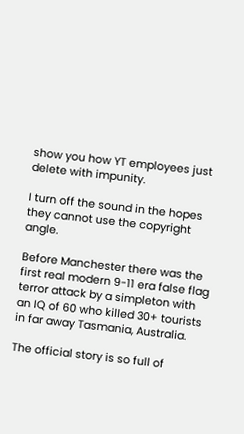show you how YT employees just delete with impunity.

I turn off the sound in the hopes they cannot use the copyright angle.

Before Manchester there was the first real modern 9-11 era false flag terror attack by a simpleton with an IQ of 60 who killed 30+ tourists in far away Tasmania, Australia.

The official story is so full of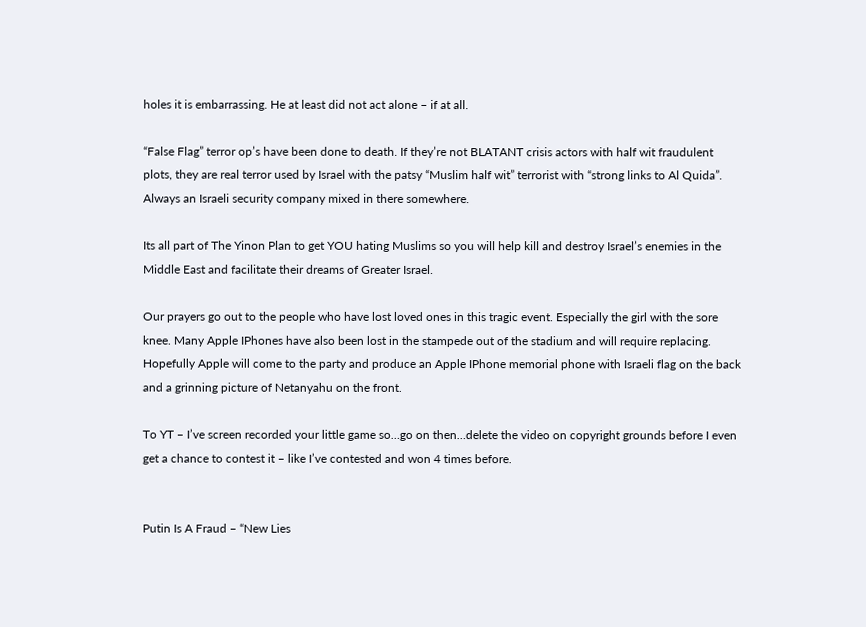holes it is embarrassing. He at least did not act alone – if at all.

“False Flag” terror op’s have been done to death. If they’re not BLATANT crisis actors with half wit fraudulent plots, they are real terror used by Israel with the patsy “Muslim half wit” terrorist with “strong links to Al Quida”. Always an Israeli security company mixed in there somewhere.

Its all part of The Yinon Plan to get YOU hating Muslims so you will help kill and destroy Israel’s enemies in the Middle East and facilitate their dreams of Greater Israel.

Our prayers go out to the people who have lost loved ones in this tragic event. Especially the girl with the sore knee. Many Apple IPhones have also been lost in the stampede out of the stadium and will require replacing. Hopefully Apple will come to the party and produce an Apple IPhone memorial phone with Israeli flag on the back and a grinning picture of Netanyahu on the front.

To YT – I’ve screen recorded your little game so…go on then…delete the video on copyright grounds before I even get a chance to contest it – like I’ve contested and won 4 times before.


Putin Is A Fraud – “New Lies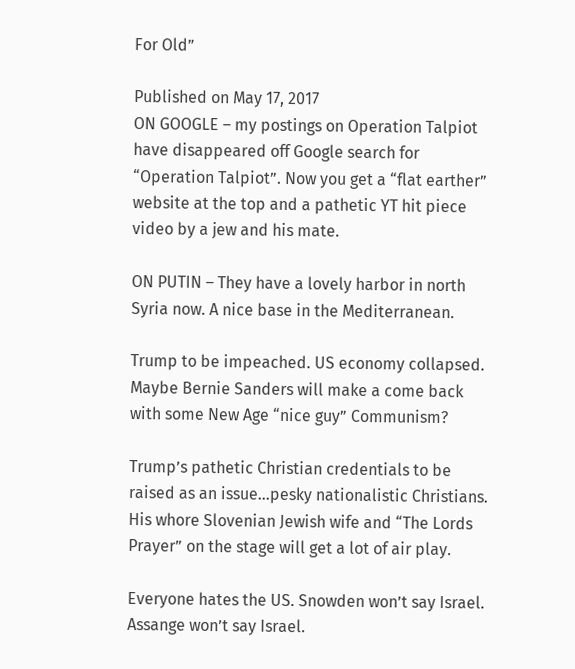For Old”

Published on May 17, 2017
ON GOOGLE – my postings on Operation Talpiot have disappeared off Google search for “Operation Talpiot”. Now you get a “flat earther” website at the top and a pathetic YT hit piece video by a jew and his mate.

ON PUTIN – They have a lovely harbor in north Syria now. A nice base in the Mediterranean.

Trump to be impeached. US economy collapsed. Maybe Bernie Sanders will make a come back with some New Age “nice guy” Communism?

Trump’s pathetic Christian credentials to be raised as an issue…pesky nationalistic Christians. His whore Slovenian Jewish wife and “The Lords Prayer” on the stage will get a lot of air play.

Everyone hates the US. Snowden won’t say Israel. Assange won’t say Israel.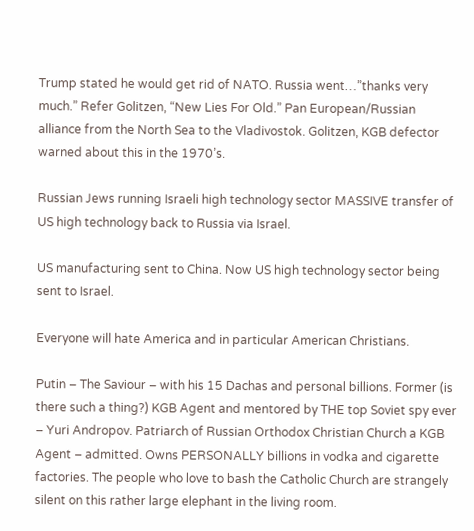Trump stated he would get rid of NATO. Russia went…”thanks very much.” Refer Golitzen, “New Lies For Old.” Pan European/Russian alliance from the North Sea to the Vladivostok. Golitzen, KGB defector warned about this in the 1970’s.

Russian Jews running Israeli high technology sector MASSIVE transfer of US high technology back to Russia via Israel.

US manufacturing sent to China. Now US high technology sector being sent to Israel.

Everyone will hate America and in particular American Christians.

Putin – The Saviour – with his 15 Dachas and personal billions. Former (is there such a thing?) KGB Agent and mentored by THE top Soviet spy ever – Yuri Andropov. Patriarch of Russian Orthodox Christian Church a KGB Agent – admitted. Owns PERSONALLY billions in vodka and cigarette factories. The people who love to bash the Catholic Church are strangely silent on this rather large elephant in the living room.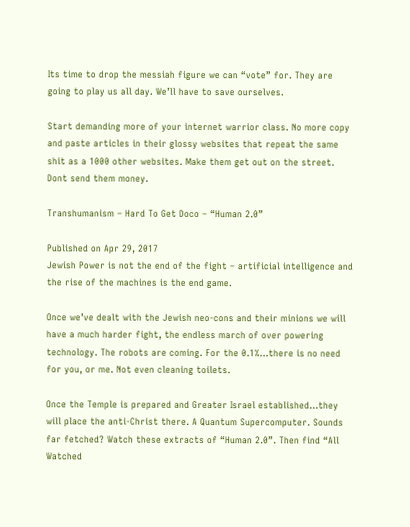Its time to drop the messiah figure we can “vote” for. They are going to play us all day. We’ll have to save ourselves.

Start demanding more of your internet warrior class. No more copy and paste articles in their glossy websites that repeat the same shit as a 1000 other websites. Make them get out on the street. Dont send them money.

Transhumanism – Hard To Get Doco – “Human 2.0”

Published on Apr 29, 2017
Jewish Power is not the end of the fight – artificial intelligence and the rise of the machines is the end game.

Once we’ve dealt with the Jewish neo-cons and their minions we will have a much harder fight, the endless march of over powering technology. The robots are coming. For the 0.1%…there is no need for you, or me. Not even cleaning toilets.

Once the Temple is prepared and Greater Israel established…they will place the anti-Christ there. A Quantum Supercomputer. Sounds far fetched? Watch these extracts of “Human 2.0”. Then find “All Watched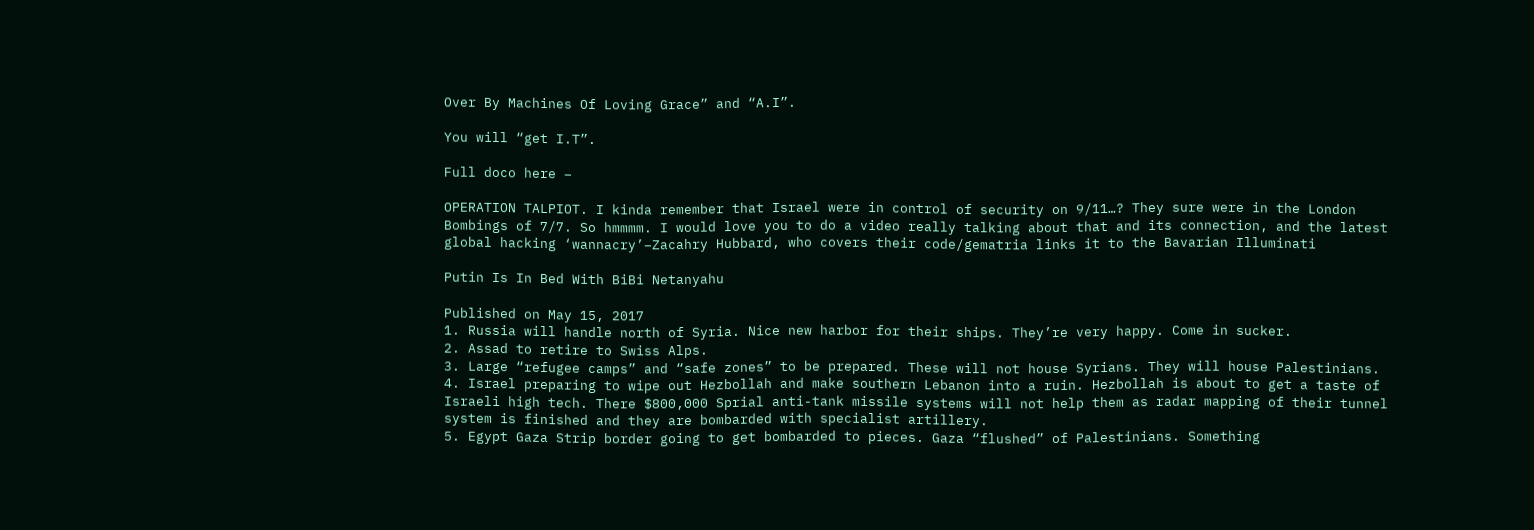Over By Machines Of Loving Grace” and “A.I”.

You will “get I.T”.

Full doco here –

OPERATION TALPIOT. I kinda remember that Israel were in control of security on 9/11…? They sure were in the London Bombings of 7/7. So hmmmm. I would love you to do a video really talking about that and its connection, and the latest global hacking ‘wannacry’–Zacahry Hubbard, who covers their code/gematria links it to the Bavarian Illuminati

Putin Is In Bed With BiBi Netanyahu

Published on May 15, 2017
1. Russia will handle north of Syria. Nice new harbor for their ships. They’re very happy. Come in sucker.
2. Assad to retire to Swiss Alps.
3. Large “refugee camps” and “safe zones” to be prepared. These will not house Syrians. They will house Palestinians.
4. Israel preparing to wipe out Hezbollah and make southern Lebanon into a ruin. Hezbollah is about to get a taste of Israeli high tech. There $800,000 Sprial anti-tank missile systems will not help them as radar mapping of their tunnel system is finished and they are bombarded with specialist artillery.
5. Egypt Gaza Strip border going to get bombarded to pieces. Gaza “flushed” of Palestinians. Something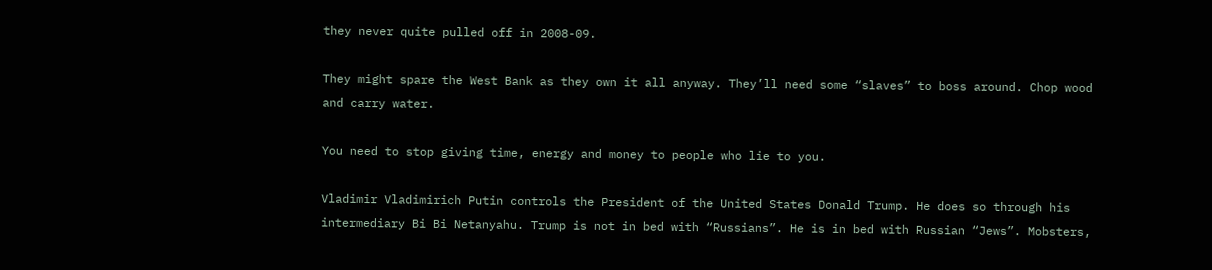they never quite pulled off in 2008-09.

They might spare the West Bank as they own it all anyway. They’ll need some “slaves” to boss around. Chop wood and carry water.

You need to stop giving time, energy and money to people who lie to you.

Vladimir Vladimirich Putin controls the President of the United States Donald Trump. He does so through his intermediary Bi Bi Netanyahu. Trump is not in bed with “Russians”. He is in bed with Russian “Jews”. Mobsters,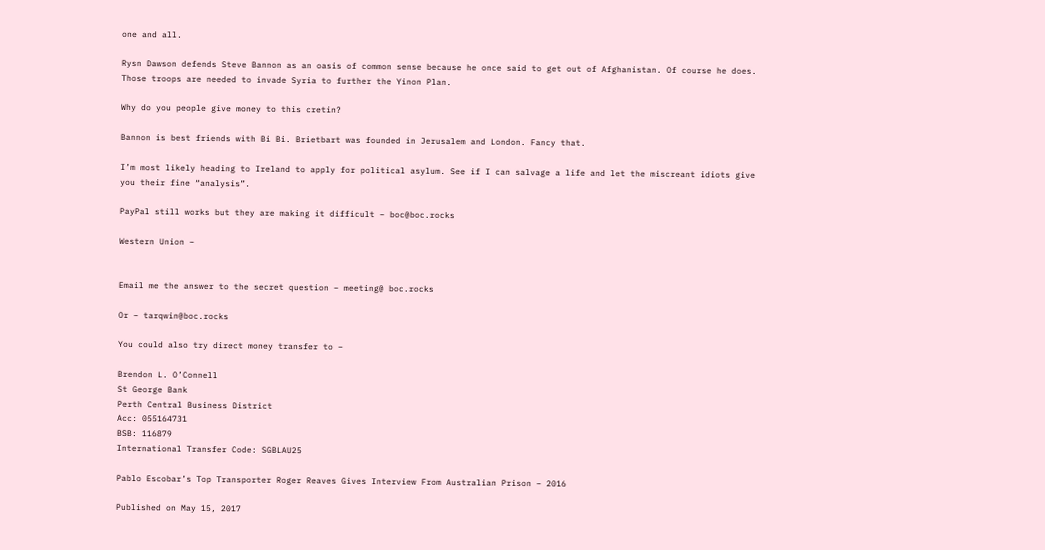one and all.

Rysn Dawson defends Steve Bannon as an oasis of common sense because he once said to get out of Afghanistan. Of course he does. Those troops are needed to invade Syria to further the Yinon Plan.

Why do you people give money to this cretin?

Bannon is best friends with Bi Bi. Brietbart was founded in Jerusalem and London. Fancy that.

I’m most likely heading to Ireland to apply for political asylum. See if I can salvage a life and let the miscreant idiots give you their fine “analysis”.

PayPal still works but they are making it difficult – boc@boc.rocks

Western Union –


Email me the answer to the secret question – meeting@ boc.rocks

Or – tarqwin@boc.rocks

You could also try direct money transfer to –

Brendon L. O’Connell
St George Bank
Perth Central Business District
Acc: 055164731
BSB: 116879
International Transfer Code: SGBLAU25

Pablo Escobar’s Top Transporter Roger Reaves Gives Interview From Australian Prison – 2016

Published on May 15, 2017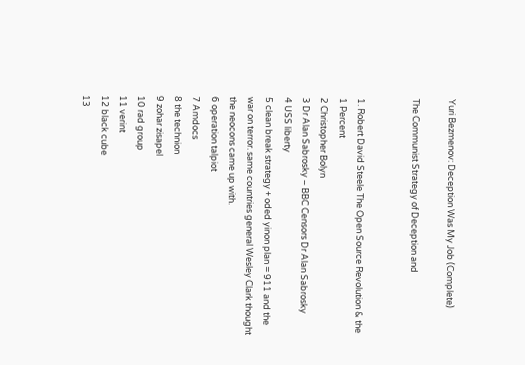Yuri Bezmenov: Deception Was My Job (Complete)

The Communist Strategy of Deception and


1. Robert David Steele The Open Source Revolution & the 1 Percent
2 Christopher Bolyn
3 Dr Alan Sabrosky – BBC Censors Dr Alan Sabrosky
4 USS liberty
5 clean break strategy + oded yinon plan = 911 and the war on terror. same countries general Wesley Clark thought the neocons came up with.
6 operation talpiot
7 Amdocs
8 the technion
9 zohar zisapel
10 rad group
11 verint
12 black cube
13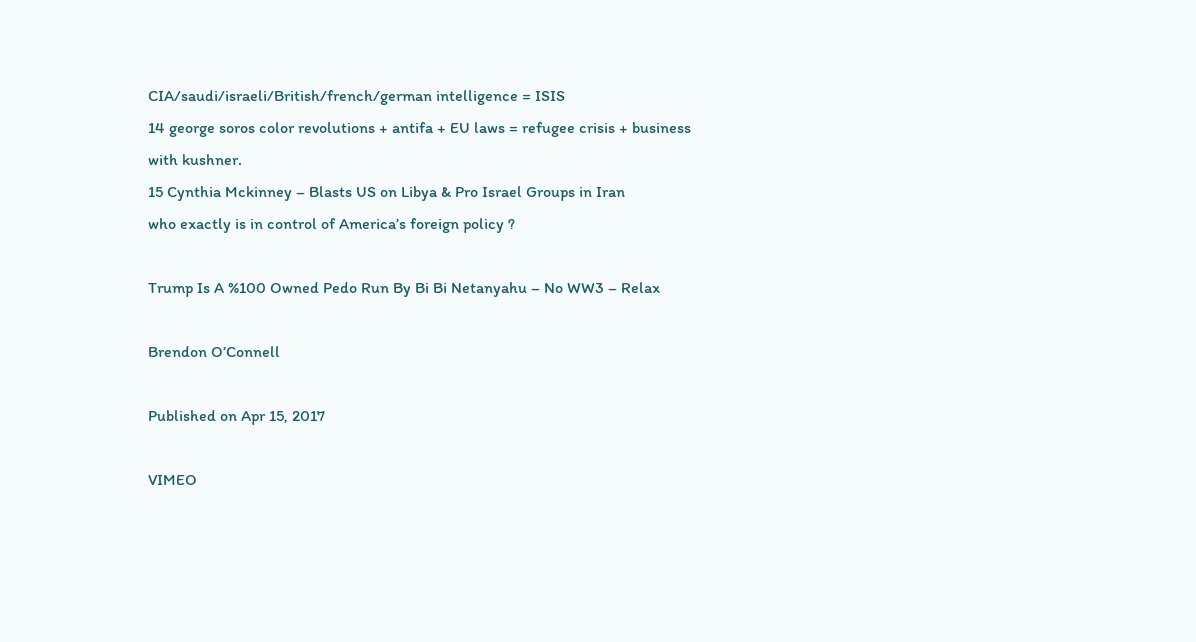CIA/saudi/israeli/British/french/german intelligence = ISIS
14 george soros color revolutions + antifa + EU laws = refugee crisis + business with kushner.
15 Cynthia Mckinney – Blasts US on Libya & Pro Israel Groups in Iran
who exactly is in control of America’s foreign policy ?

Trump Is A %100 Owned Pedo Run By Bi Bi Netanyahu – No WW3 – Relax

Brendon O’Connell

Published on Apr 15, 2017

VIMEO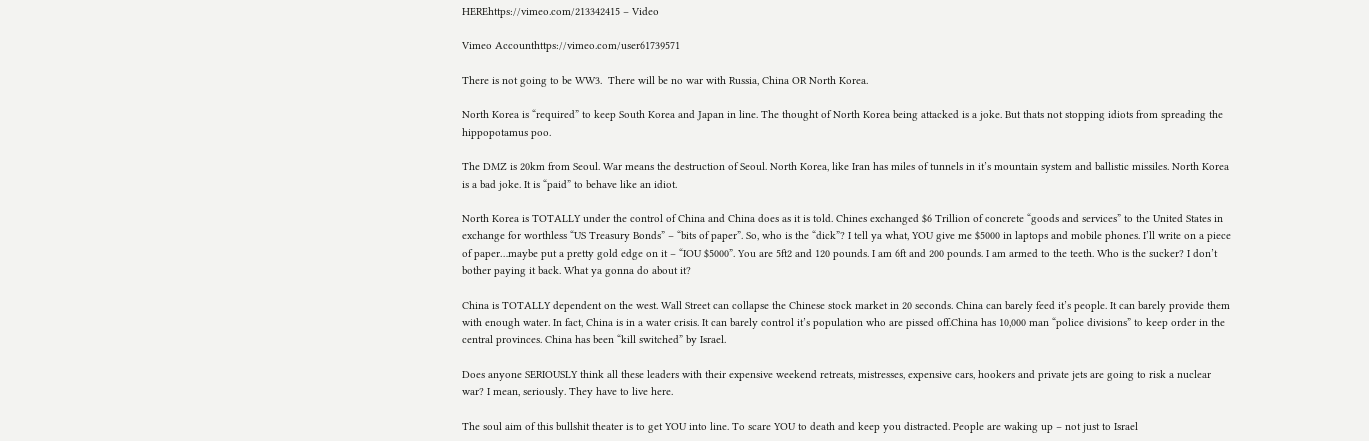HEREhttps://vimeo.com/213342415 – Video

Vimeo Accounthttps://vimeo.com/user61739571

There is not going to be WW3.  There will be no war with Russia, China OR North Korea.

North Korea is “required” to keep South Korea and Japan in line. The thought of North Korea being attacked is a joke. But thats not stopping idiots from spreading the hippopotamus poo.

The DMZ is 20km from Seoul. War means the destruction of Seoul. North Korea, like Iran has miles of tunnels in it’s mountain system and ballistic missiles. North Korea is a bad joke. It is “paid” to behave like an idiot.

North Korea is TOTALLY under the control of China and China does as it is told. Chines exchanged $6 Trillion of concrete “goods and services” to the United States in exchange for worthless “US Treasury Bonds” – “bits of paper”. So, who is the “dick”? I tell ya what, YOU give me $5000 in laptops and mobile phones. I’ll write on a piece of paper…maybe put a pretty gold edge on it – “IOU $5000”. You are 5ft2 and 120 pounds. I am 6ft and 200 pounds. I am armed to the teeth. Who is the sucker? I don’t bother paying it back. What ya gonna do about it?

China is TOTALLY dependent on the west. Wall Street can collapse the Chinese stock market in 20 seconds. China can barely feed it’s people. It can barely provide them with enough water. In fact, China is in a water crisis. It can barely control it’s population who are pissed off.China has 10,000 man “police divisions” to keep order in the central provinces. China has been “kill switched” by Israel.

Does anyone SERIOUSLY think all these leaders with their expensive weekend retreats, mistresses, expensive cars, hookers and private jets are going to risk a nuclear war? I mean, seriously. They have to live here.

The soul aim of this bullshit theater is to get YOU into line. To scare YOU to death and keep you distracted. People are waking up – not just to Israel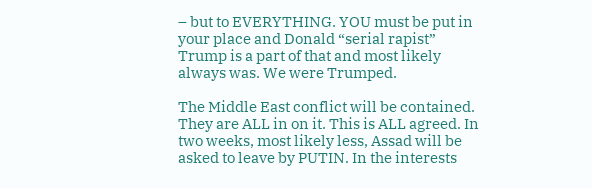– but to EVERYTHING. YOU must be put in your place and Donald “serial rapist” Trump is a part of that and most likely always was. We were Trumped.

The Middle East conflict will be contained. They are ALL in on it. This is ALL agreed. In two weeks, most likely less, Assad will be asked to leave by PUTIN. In the interests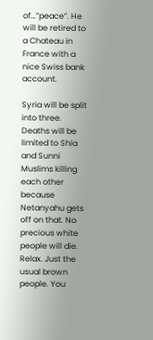of…”peace”. He will be retired to a Chateau in France with a nice Swiss bank account.

Syria will be split into three. Deaths will be limited to Shia and Sunni Muslims killing each other because Netanyahu gets off on that. No precious white people will die. Relax. Just the usual brown people. You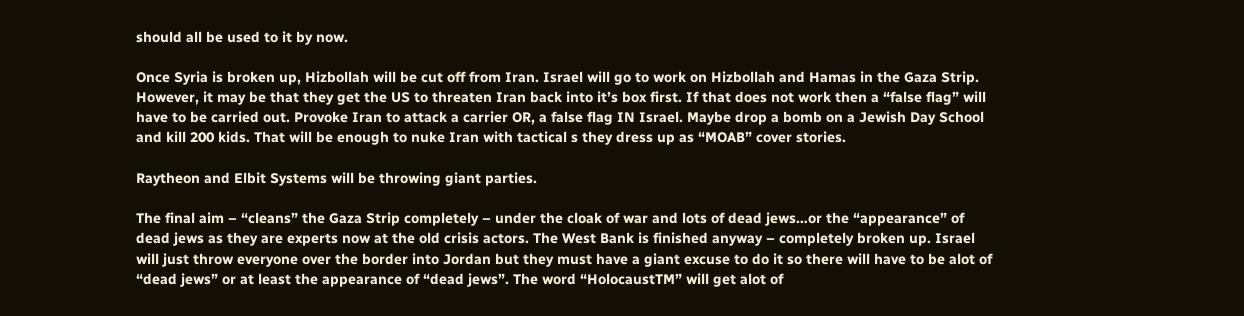should all be used to it by now.

Once Syria is broken up, Hizbollah will be cut off from Iran. Israel will go to work on Hizbollah and Hamas in the Gaza Strip. However, it may be that they get the US to threaten Iran back into it’s box first. If that does not work then a “false flag” will have to be carried out. Provoke Iran to attack a carrier OR, a false flag IN Israel. Maybe drop a bomb on a Jewish Day School and kill 200 kids. That will be enough to nuke Iran with tactical s they dress up as “MOAB” cover stories.

Raytheon and Elbit Systems will be throwing giant parties.

The final aim – “cleans” the Gaza Strip completely – under the cloak of war and lots of dead jews…or the “appearance” of dead jews as they are experts now at the old crisis actors. The West Bank is finished anyway – completely broken up. Israel will just throw everyone over the border into Jordan but they must have a giant excuse to do it so there will have to be alot of “dead jews” or at least the appearance of “dead jews”. The word “HolocaustTM” will get alot of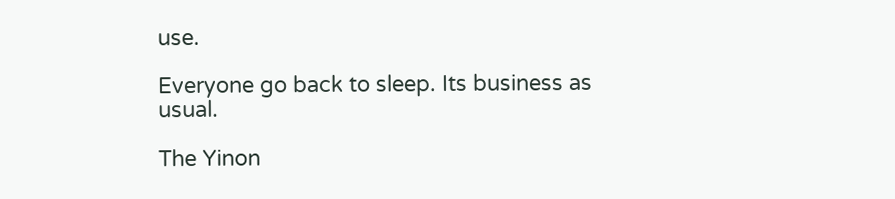use.

Everyone go back to sleep. Its business as usual.

The Yinon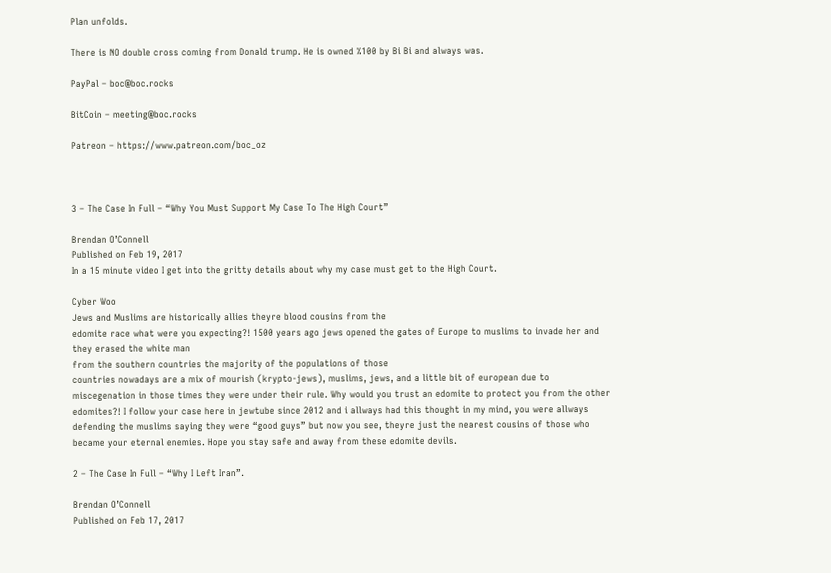Plan unfolds.

There is NO double cross coming from Donald trump. He is owned %100 by Bi Bi and always was.

PayPal – boc@boc.rocks

BitCoin – meeting@boc.rocks

Patreon – https://www.patreon.com/boc_oz



3 – The Case In Full – “Why You Must Support My Case To The High Court”

Brendan O’Connell
Published on Feb 19, 2017
In a 15 minute video I get into the gritty details about why my case must get to the High Court.

Cyber Woo
Jews and Muslims are historically allies theyre blood cousins from the
edomite race what were you expecting?! 1500 years ago jews opened the gates of Europe to muslims to invade her and they erased the white man
from the southern countries the majority of the populations of those
countries nowadays are a mix of mourish (krypto-jews), muslims, jews, and a little bit of european due to miscegenation in those times they were under their rule. Why would you trust an edomite to protect you from the other edomites?! I follow your case here in jewtube since 2012 and i allways had this thought in my mind, you were allways defending the muslims saying they were “good guys” but now you see, theyre just the nearest cousins of those who became your eternal enemies. Hope you stay safe and away from these edomite devils.

2 – The Case In Full – “Why I Left Iran”.

Brendan O’Connell
Published on Feb 17, 2017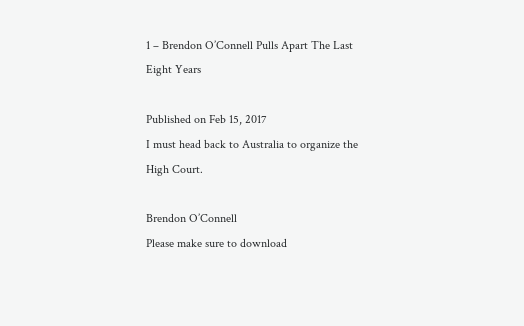1 – Brendon O’Connell Pulls Apart The Last Eight Years

Published on Feb 15, 2017
I must head back to Australia to organize the High Court.

Brendon O’Connell
Please make sure to download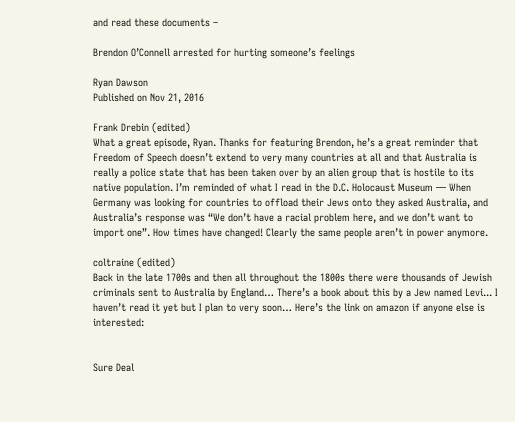and read these documents –

Brendon O’Connell arrested for hurting someone’s feelings

Ryan Dawson
Published on Nov 21, 2016

Frank Drebin (edited)
What a great episode, Ryan. Thanks for featuring Brendon, he’s a great reminder that Freedom of Speech doesn’t extend to very many countries at all and that Australia is really a police state that has been taken over by an alien group that is hostile to its native population. I’m reminded of what I read in the D.C. Holocaust Museum — When Germany was looking for countries to offload their Jews onto they asked Australia, and Australia’s response was “We don’t have a racial problem here, and we don’t want to import one”. How times have changed! Clearly the same people aren’t in power anymore.

coltraine (edited)
Back in the late 1700s and then all throughout the 1800s there were thousands of Jewish criminals sent to Australia by England… There’s a book about this by a Jew named Levi... I haven’t read it yet but I plan to very soon… Here’s the link on amazon if anyone else is interested:


Sure Deal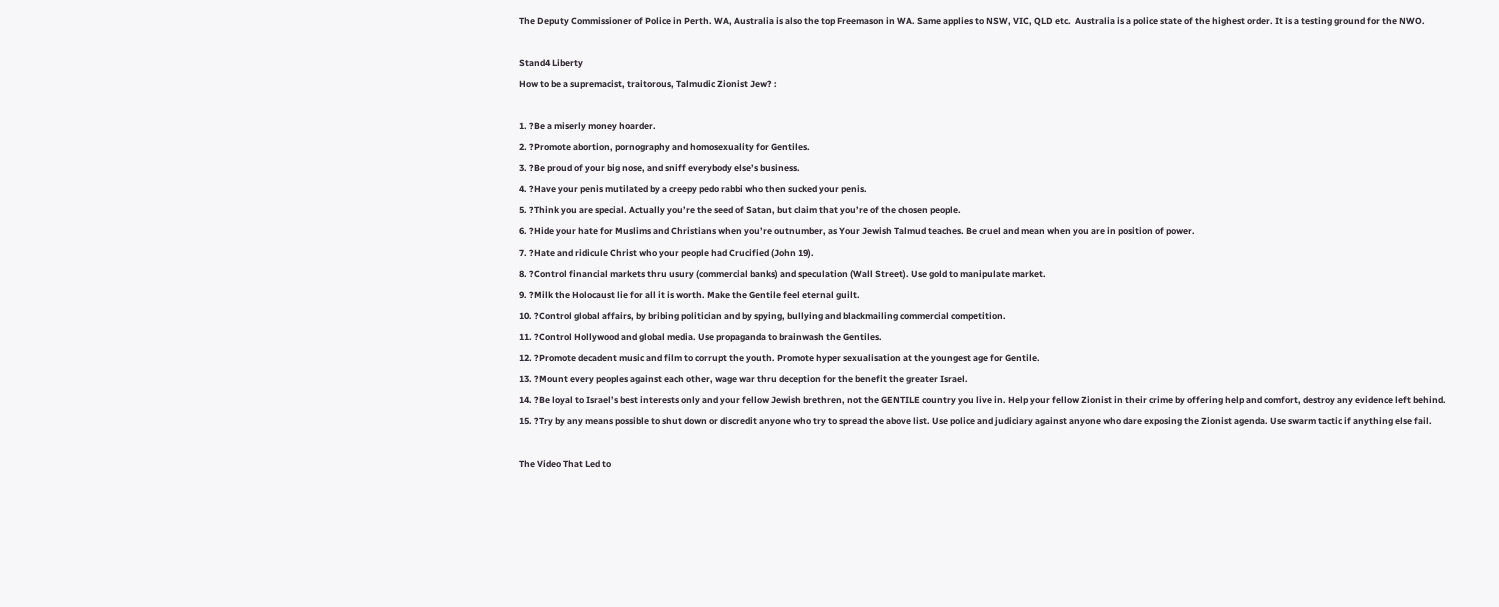The Deputy Commissioner of Police in Perth. WA, Australia is also the top Freemason in WA. Same applies to NSW, VIC, QLD etc.  Australia is a police state of the highest order. It is a testing ground for the NWO.

Stand4 Liberty
How to be a supremacist, traitorous, Talmudic Zionist Jew? :

1. ?Be a miserly money hoarder.
2. ?Promote abortion, pornography and homosexuality for Gentiles.
3. ?Be proud of your big nose, and sniff everybody else’s business.
4. ?Have your penis mutilated by a creepy pedo rabbi who then sucked your penis.
5. ?Think you are special. Actually you’re the seed of Satan, but claim that you’re of the chosen people.
6. ?Hide your hate for Muslims and Christians when you’re outnumber, as Your Jewish Talmud teaches. Be cruel and mean when you are in position of power.
7. ?Hate and ridicule Christ who your people had Crucified (John 19).
8. ?Control financial markets thru usury (commercial banks) and speculation (Wall Street). Use gold to manipulate market.
9. ?Milk the Holocaust lie for all it is worth. Make the Gentile feel eternal guilt.
10. ?Control global affairs, by bribing politician and by spying, bullying and blackmailing commercial competition.
11. ?Control Hollywood and global media. Use propaganda to brainwash the Gentiles.
12. ?Promote decadent music and film to corrupt the youth. Promote hyper sexualisation at the youngest age for Gentile.
13. ?Mount every peoples against each other, wage war thru deception for the benefit the greater Israel.
14. ?Be loyal to Israel’s best interests only and your fellow Jewish brethren, not the GENTILE country you live in. Help your fellow Zionist in their crime by offering help and comfort, destroy any evidence left behind.
15. ?Try by any means possible to shut down or discredit anyone who try to spread the above list. Use police and judiciary against anyone who dare exposing the Zionist agenda. Use swarm tactic if anything else fail.

The Video That Led to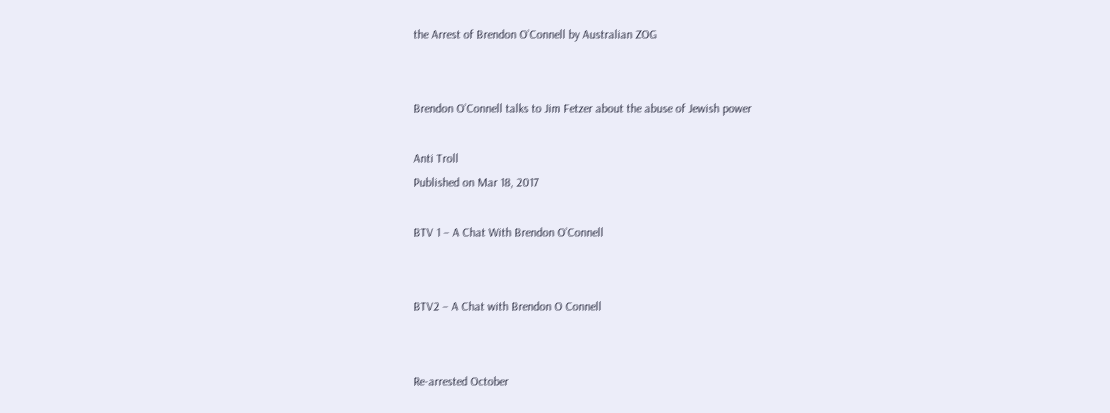the Arrest of Brendon O’Connell by Australian ZOG


Brendon O’Connell talks to Jim Fetzer about the abuse of Jewish power

Anti Troll
Published on Mar 18, 2017

BTV 1 – A Chat With Brendon O’Connell


BTV2 – A Chat with Brendon O Connell


Re-arrested October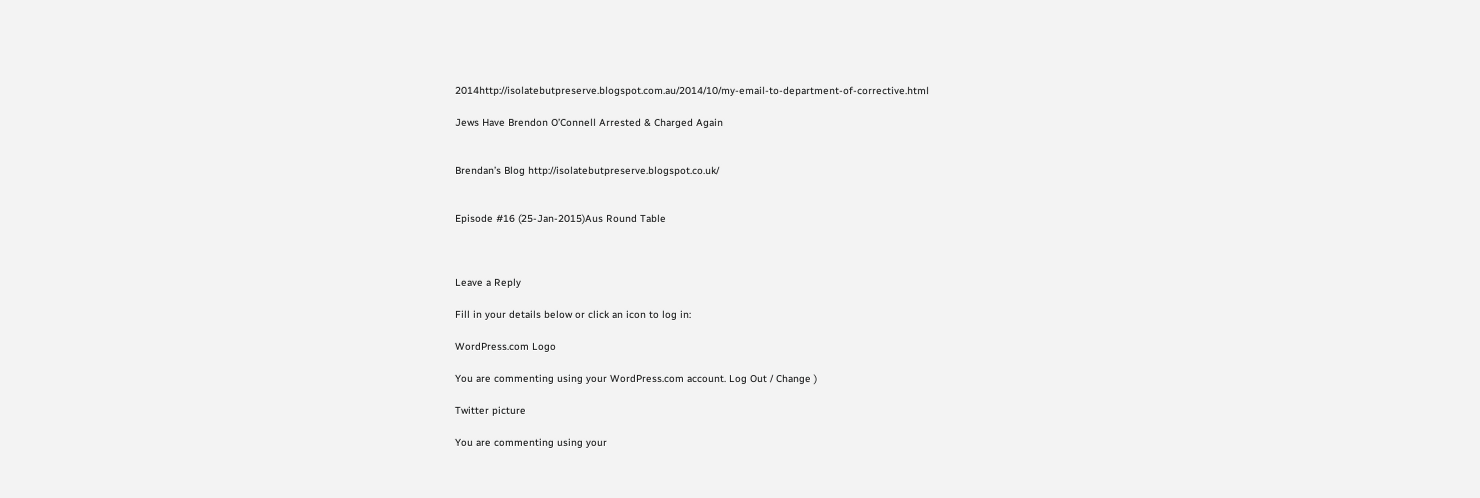2014http://isolatebutpreserve.blogspot.com.au/2014/10/my-email-to-department-of-corrective.html

Jews Have Brendon O’Connell Arrested & Charged Again


Brendan’s Blog http://isolatebutpreserve.blogspot.co.uk/


Episode #16 (25-Jan-2015)Aus Round Table



Leave a Reply

Fill in your details below or click an icon to log in:

WordPress.com Logo

You are commenting using your WordPress.com account. Log Out / Change )

Twitter picture

You are commenting using your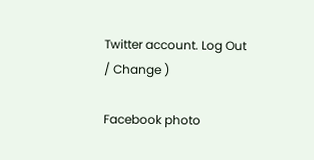Twitter account. Log Out / Change )

Facebook photo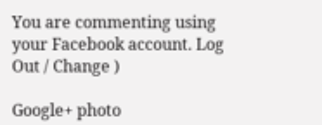You are commenting using your Facebook account. Log Out / Change )

Google+ photo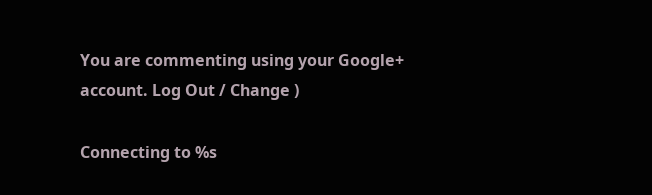You are commenting using your Google+ account. Log Out / Change )

Connecting to %s